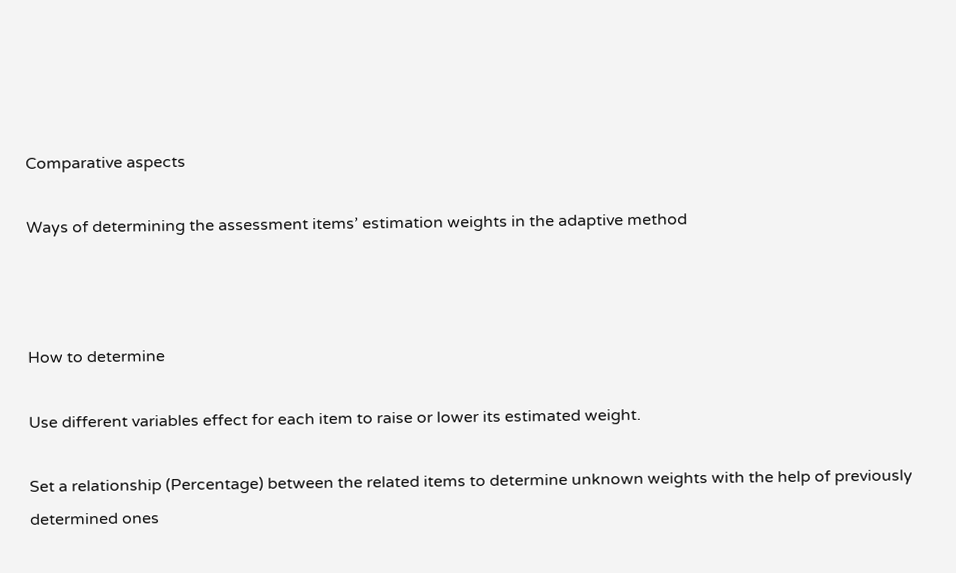Comparative aspects

Ways of determining the assessment items’ estimation weights in the adaptive method



How to determine

Use different variables effect for each item to raise or lower its estimated weight.

Set a relationship (Percentage) between the related items to determine unknown weights with the help of previously determined ones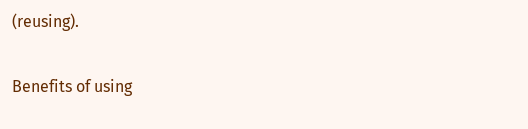(reusing).

Benefits of using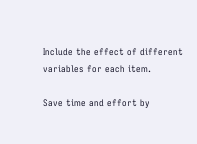Include the effect of different variables for each item.

Save time and effort by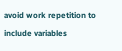avoid work repetition to include variables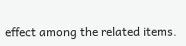effect among the related items.